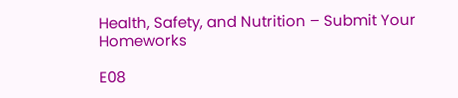Health, Safety, and Nutrition – Submit Your Homeworks

E08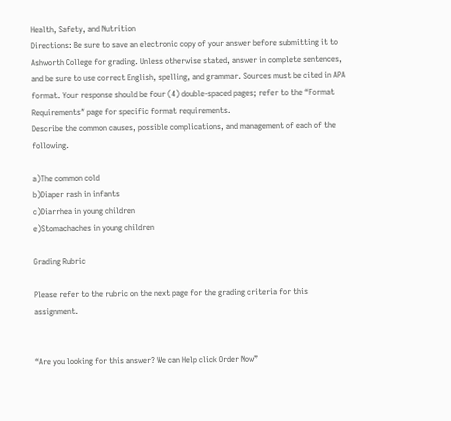Health, Safety, and Nutrition
Directions: Be sure to save an electronic copy of your answer before submitting it to Ashworth College for grading. Unless otherwise stated, answer in complete sentences, and be sure to use correct English, spelling, and grammar. Sources must be cited in APA format. Your response should be four (4) double‐spaced pages; refer to the “Format Requirementsʺ page for specific format requirements.
Describe the common causes, possible complications, and management of each of the following.

a)The common cold
b)Diaper rash in infants
c)Diarrhea in young children
e)Stomachaches in young children

Grading Rubric

Please refer to the rubric on the next page for the grading criteria for this assignment.


“Are you looking for this answer? We can Help click Order Now”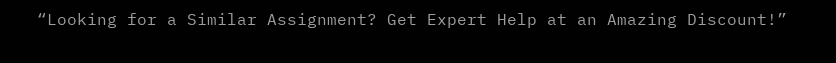“Looking for a Similar Assignment? Get Expert Help at an Amazing Discount!”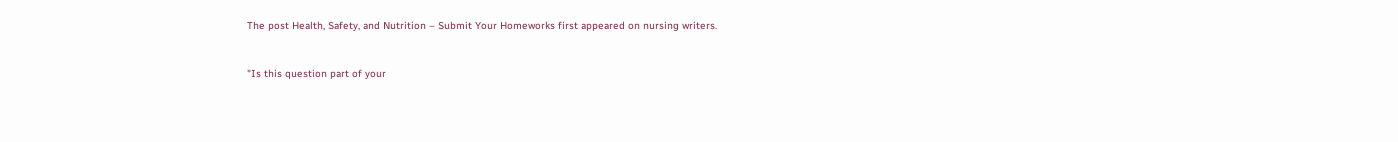The post Health, Safety, and Nutrition – Submit Your Homeworks first appeared on nursing writers.


"Is this question part of your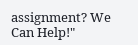assignment? We Can Help!"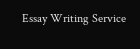Essay Writing Service